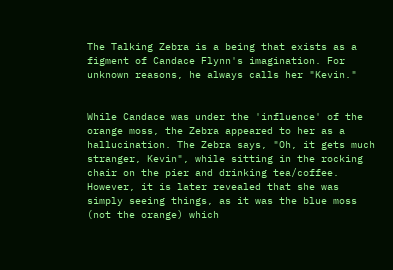The Talking Zebra is a being that exists as a figment of Candace Flynn's imagination. For unknown reasons, he always calls her "Kevin."


While Candace was under the 'influence' of the orange moss, the Zebra appeared to her as a hallucination. The Zebra says, "Oh, it gets much stranger, Kevin", while sitting in the rocking chair on the pier and drinking tea/coffee. However, it is later revealed that she was simply seeing things, as it was the blue moss (not the orange) which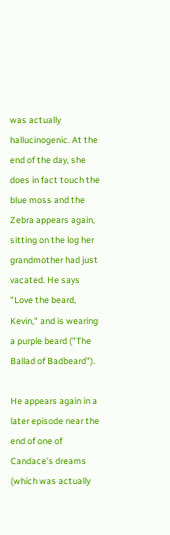was actually hallucinogenic. At the end of the day, she does in fact touch the blue moss and the Zebra appears again, sitting on the log her grandmother had just vacated. He says "Love the beard, Kevin," and is wearing a purple beard ("The Ballad of Badbeard").

He appears again in a later episode near the end of one of Candace's dreams (which was actually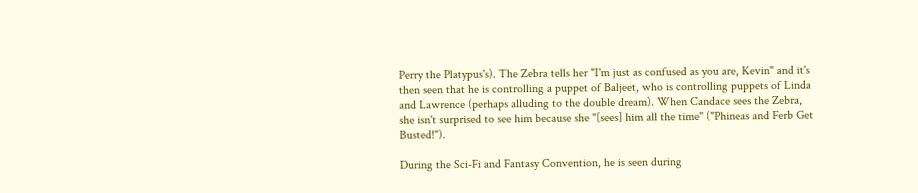Perry the Platypus's). The Zebra tells her "I'm just as confused as you are, Kevin" and it's then seen that he is controlling a puppet of Baljeet, who is controlling puppets of Linda and Lawrence (perhaps alluding to the double dream). When Candace sees the Zebra, she isn't surprised to see him because she "[sees] him all the time" ("Phineas and Ferb Get Busted!").

During the Sci-Fi and Fantasy Convention, he is seen during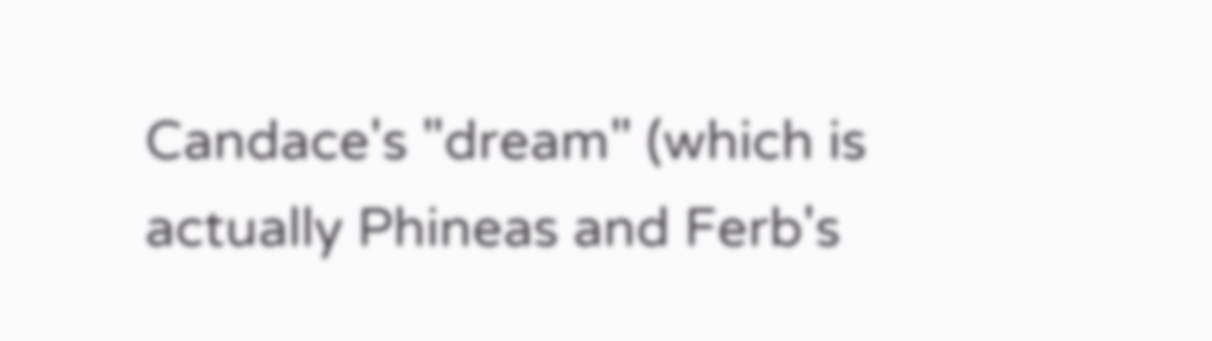Candace's "dream" (which is actually Phineas and Ferb's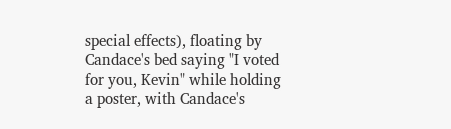special effects), floating by Candace's bed saying "I voted for you, Kevin" while holding a poster, with Candace's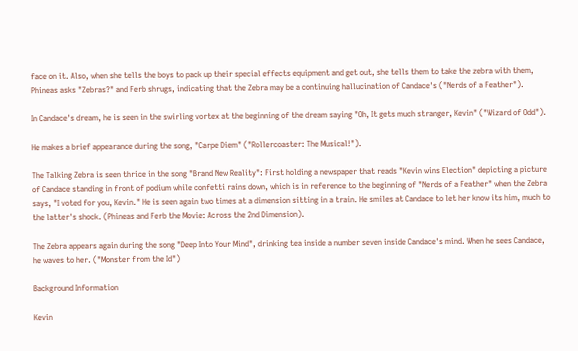face on it. Also, when she tells the boys to pack up their special effects equipment and get out, she tells them to take the zebra with them, Phineas asks "Zebras?" and Ferb shrugs, indicating that the Zebra may be a continuing hallucination of Candace's ("Nerds of a Feather").

In Candace's dream, he is seen in the swirling vortex at the beginning of the dream saying "Oh, It gets much stranger, Kevin" ("Wizard of Odd").

He makes a brief appearance during the song, "Carpe Diem" ("Rollercoaster: The Musical!").

The Talking Zebra is seen thrice in the song "Brand New Reality": First holding a newspaper that reads "Kevin wins Election" depicting a picture of Candace standing in front of podium while confetti rains down, which is in reference to the beginning of "Nerds of a Feather" when the Zebra says, "I voted for you, Kevin." He is seen again two times at a dimension sitting in a train. He smiles at Candace to let her know its him, much to the latter's shock. (Phineas and Ferb the Movie: Across the 2nd Dimension).

The Zebra appears again during the song "Deep Into Your Mind", drinking tea inside a number seven inside Candace's mind. When he sees Candace, he waves to her. ("Monster from the Id")

Background Information

Kevin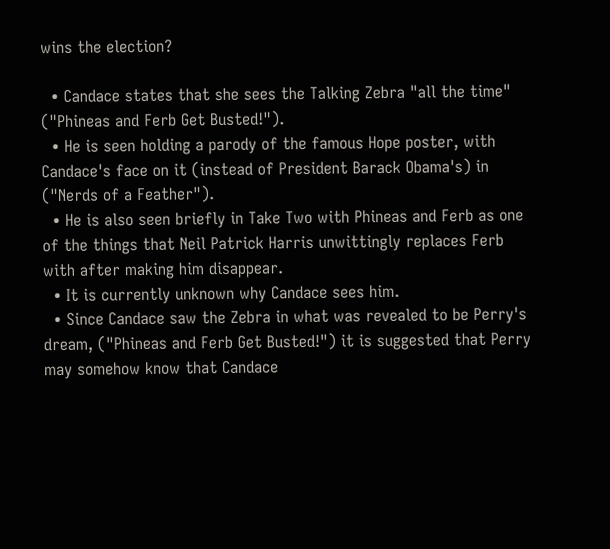wins the election?

  • Candace states that she sees the Talking Zebra "all the time" ("Phineas and Ferb Get Busted!").
  • He is seen holding a parody of the famous Hope poster, with Candace's face on it (instead of President Barack Obama's) in ("Nerds of a Feather").
  • He is also seen briefly in Take Two with Phineas and Ferb as one of the things that Neil Patrick Harris unwittingly replaces Ferb with after making him disappear.
  • It is currently unknown why Candace sees him.
  • Since Candace saw the Zebra in what was revealed to be Perry's dream, ("Phineas and Ferb Get Busted!") it is suggested that Perry may somehow know that Candace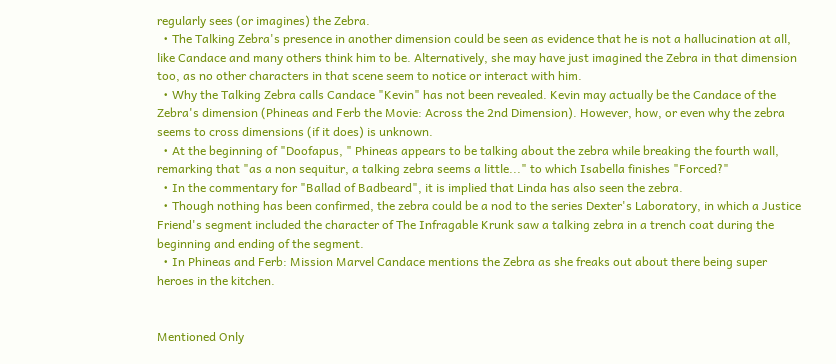regularly sees (or imagines) the Zebra.
  • The Talking Zebra's presence in another dimension could be seen as evidence that he is not a hallucination at all, like Candace and many others think him to be. Alternatively, she may have just imagined the Zebra in that dimension too, as no other characters in that scene seem to notice or interact with him.
  • Why the Talking Zebra calls Candace "Kevin" has not been revealed. Kevin may actually be the Candace of the Zebra's dimension (Phineas and Ferb the Movie: Across the 2nd Dimension). However, how, or even why the zebra seems to cross dimensions (if it does) is unknown.
  • At the beginning of "Doofapus, " Phineas appears to be talking about the zebra while breaking the fourth wall, remarking that "as a non sequitur, a talking zebra seems a little..." to which Isabella finishes "Forced?"
  • In the commentary for "Ballad of Badbeard", it is implied that Linda has also seen the zebra.
  • Though nothing has been confirmed, the zebra could be a nod to the series Dexter's Laboratory, in which a Justice Friend's segment included the character of The Infragable Krunk saw a talking zebra in a trench coat during the beginning and ending of the segment.
  • In Phineas and Ferb: Mission Marvel Candace mentions the Zebra as she freaks out about there being super heroes in the kitchen.


Mentioned Only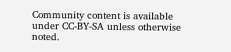Community content is available under CC-BY-SA unless otherwise noted.